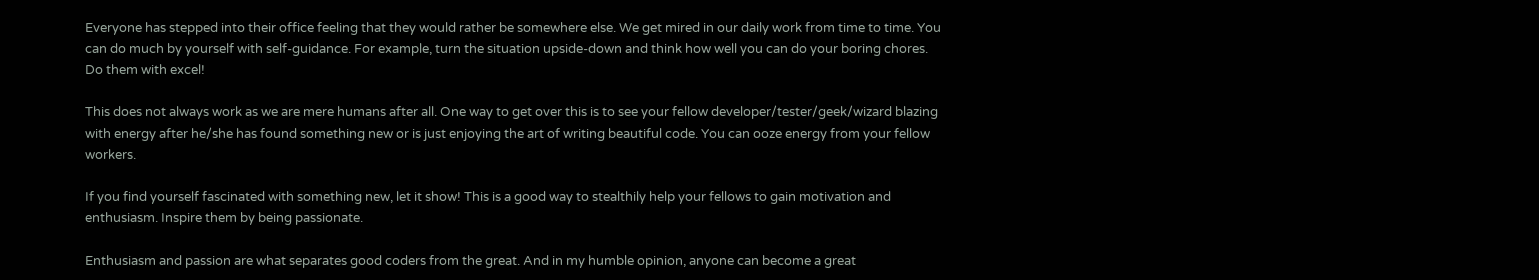Everyone has stepped into their office feeling that they would rather be somewhere else. We get mired in our daily work from time to time. You can do much by yourself with self-guidance. For example, turn the situation upside-down and think how well you can do your boring chores. Do them with excel!

This does not always work as we are mere humans after all. One way to get over this is to see your fellow developer/tester/geek/wizard blazing with energy after he/she has found something new or is just enjoying the art of writing beautiful code. You can ooze energy from your fellow workers.

If you find yourself fascinated with something new, let it show! This is a good way to stealthily help your fellows to gain motivation and enthusiasm. Inspire them by being passionate.

Enthusiasm and passion are what separates good coders from the great. And in my humble opinion, anyone can become a great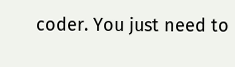coder. You just need to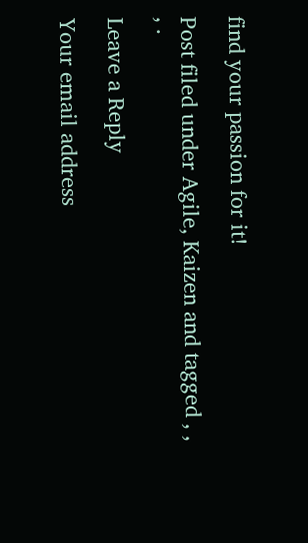find your passion for it!

Post filed under Agile, Kaizen and tagged , , , .

Leave a Reply

Your email address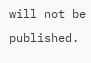will not be published.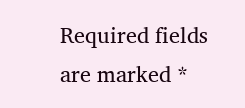Required fields are marked *